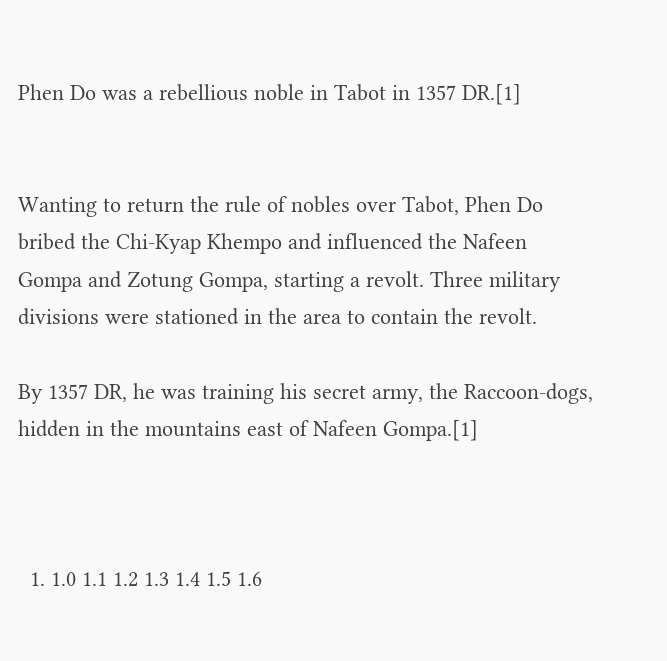Phen Do was a rebellious noble in Tabot in 1357 DR.[1]


Wanting to return the rule of nobles over Tabot, Phen Do bribed the Chi-Kyap Khempo and influenced the Nafeen Gompa and Zotung Gompa, starting a revolt. Three military divisions were stationed in the area to contain the revolt.

By 1357 DR, he was training his secret army, the Raccoon-dogs, hidden in the mountains east of Nafeen Gompa.[1]



  1. 1.0 1.1 1.2 1.3 1.4 1.5 1.6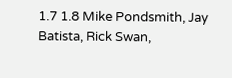1.7 1.8 Mike Pondsmith, Jay Batista, Rick Swan,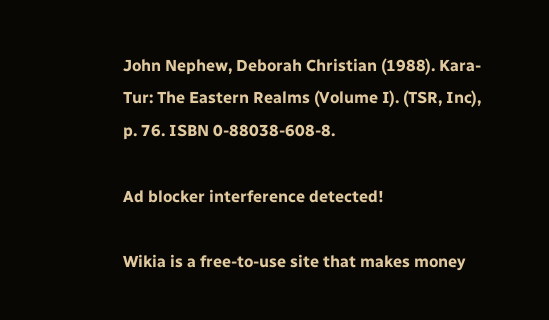John Nephew, Deborah Christian (1988). Kara-Tur: The Eastern Realms (Volume I). (TSR, Inc), p. 76. ISBN 0-88038-608-8.

Ad blocker interference detected!

Wikia is a free-to-use site that makes money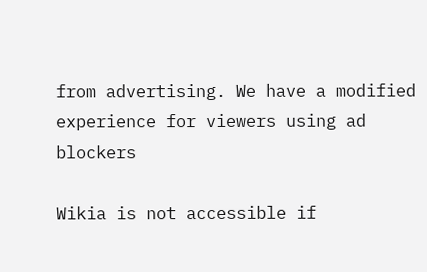from advertising. We have a modified experience for viewers using ad blockers

Wikia is not accessible if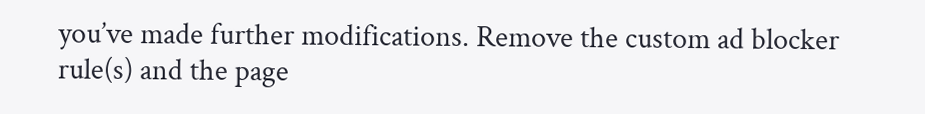you’ve made further modifications. Remove the custom ad blocker rule(s) and the page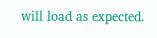will load as expected.